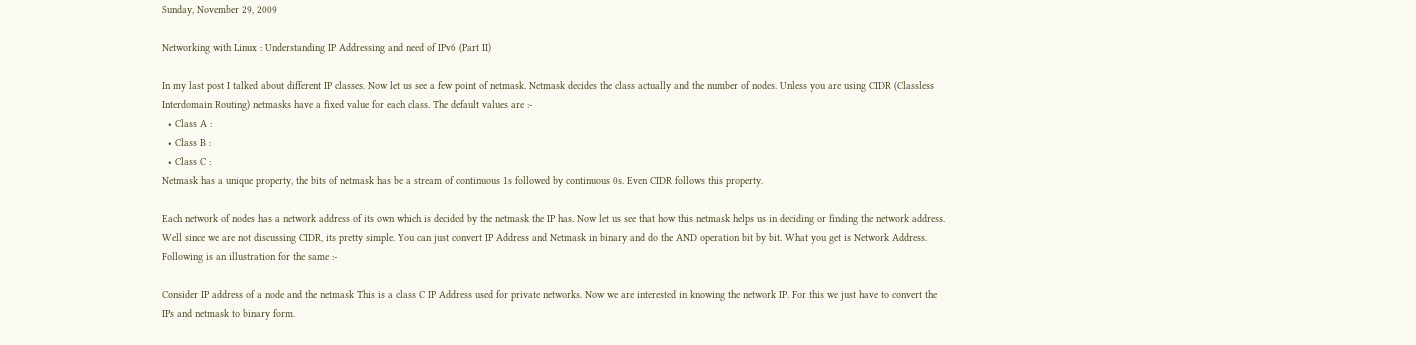Sunday, November 29, 2009

Networking with Linux : Understanding IP Addressing and need of IPv6 (Part II)

In my last post I talked about different IP classes. Now let us see a few point of netmask. Netmask decides the class actually and the number of nodes. Unless you are using CIDR (Classless Interdomain Routing) netmasks have a fixed value for each class. The default values are :-
  • Class A :
  • Class B :
  • Class C :
Netmask has a unique property, the bits of netmask has be a stream of continuous 1s followed by continuous 0s. Even CIDR follows this property.

Each network of nodes has a network address of its own which is decided by the netmask the IP has. Now let us see that how this netmask helps us in deciding or finding the network address. Well since we are not discussing CIDR, its pretty simple. You can just convert IP Address and Netmask in binary and do the AND operation bit by bit. What you get is Network Address. Following is an illustration for the same :-

Consider IP address of a node and the netmask This is a class C IP Address used for private networks. Now we are interested in knowing the network IP. For this we just have to convert the IPs and netmask to binary form.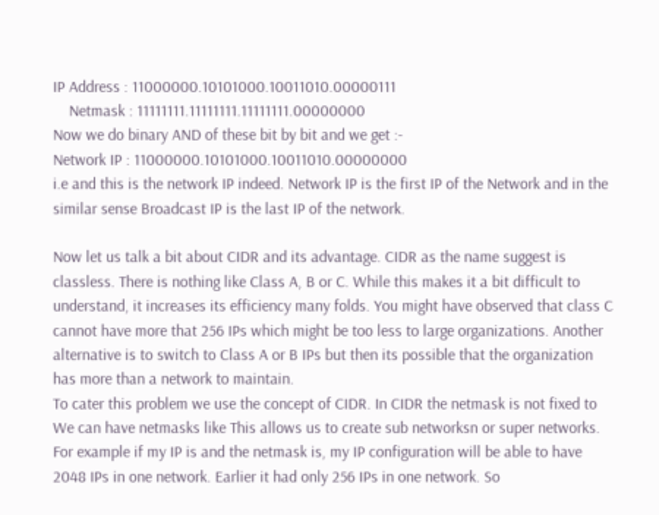IP Address : 11000000.10101000.10011010.00000111
    Netmask : 11111111.11111111.11111111.00000000
Now we do binary AND of these bit by bit and we get :-
Network IP : 11000000.10101000.10011010.00000000
i.e and this is the network IP indeed. Network IP is the first IP of the Network and in the similar sense Broadcast IP is the last IP of the network.

Now let us talk a bit about CIDR and its advantage. CIDR as the name suggest is classless. There is nothing like Class A, B or C. While this makes it a bit difficult to understand, it increases its efficiency many folds. You might have observed that class C cannot have more that 256 IPs which might be too less to large organizations. Another alternative is to switch to Class A or B IPs but then its possible that the organization has more than a network to maintain.
To cater this problem we use the concept of CIDR. In CIDR the netmask is not fixed to We can have netmasks like This allows us to create sub networksn or super networks. For example if my IP is and the netmask is, my IP configuration will be able to have 2048 IPs in one network. Earlier it had only 256 IPs in one network. So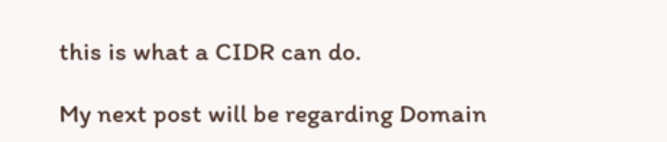this is what a CIDR can do.

My next post will be regarding Domain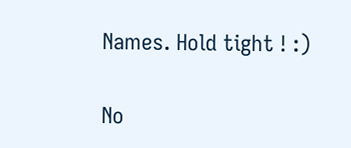Names. Hold tight ! :)

No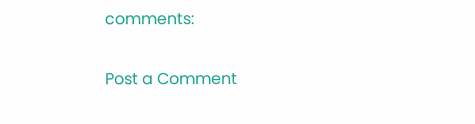comments:

Post a Comment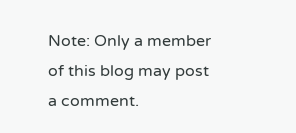Note: Only a member of this blog may post a comment.